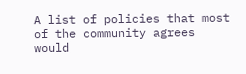A list of policies that most of the community agrees would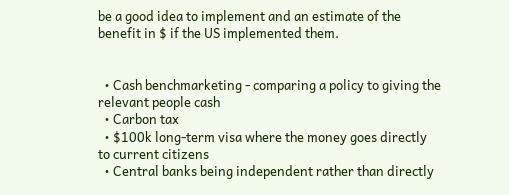be a good idea to implement and an estimate of the benefit in $ if the US implemented them.


  • Cash benchmarketing - comparing a policy to giving the relevant people cash
  • Carbon tax
  • $100k long-term visa where the money goes directly to current citizens
  • Central banks being independent rather than directly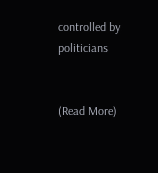controlled by politicians


(Read More)